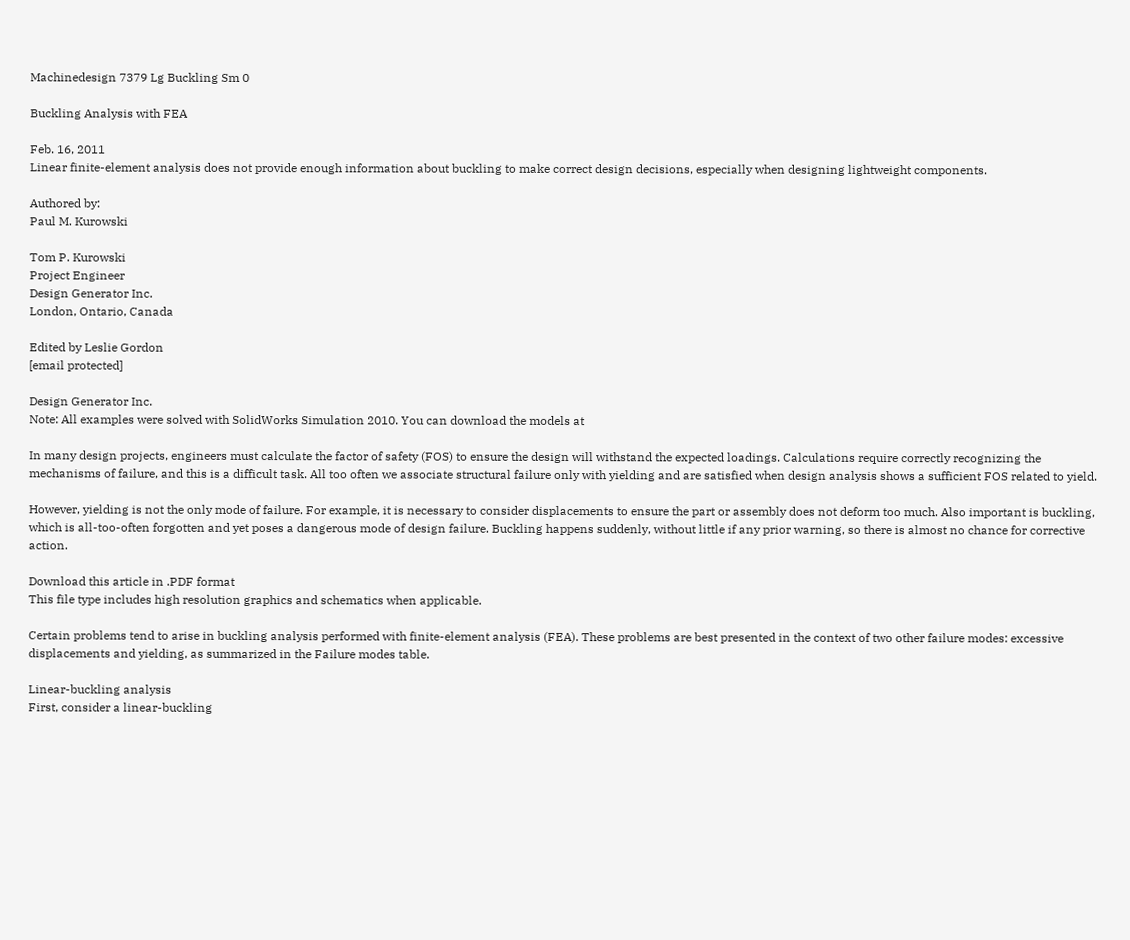Machinedesign 7379 Lg Buckling Sm 0

Buckling Analysis with FEA

Feb. 16, 2011
Linear finite-element analysis does not provide enough information about buckling to make correct design decisions, especially when designing lightweight components.

Authored by:
Paul M. Kurowski

Tom P. Kurowski
Project Engineer
Design Generator Inc.
London, Ontario, Canada

Edited by Leslie Gordon
[email protected]

Design Generator Inc.
Note: All examples were solved with SolidWorks Simulation 2010. You can download the models at

In many design projects, engineers must calculate the factor of safety (FOS) to ensure the design will withstand the expected loadings. Calculations require correctly recognizing the mechanisms of failure, and this is a difficult task. All too often we associate structural failure only with yielding and are satisfied when design analysis shows a sufficient FOS related to yield.

However, yielding is not the only mode of failure. For example, it is necessary to consider displacements to ensure the part or assembly does not deform too much. Also important is buckling, which is all-too-often forgotten and yet poses a dangerous mode of design failure. Buckling happens suddenly, without little if any prior warning, so there is almost no chance for corrective action.

Download this article in .PDF format
This file type includes high resolution graphics and schematics when applicable.

Certain problems tend to arise in buckling analysis performed with finite-element analysis (FEA). These problems are best presented in the context of two other failure modes: excessive displacements and yielding, as summarized in the Failure modes table.

Linear-buckling analysis
First, consider a linear-buckling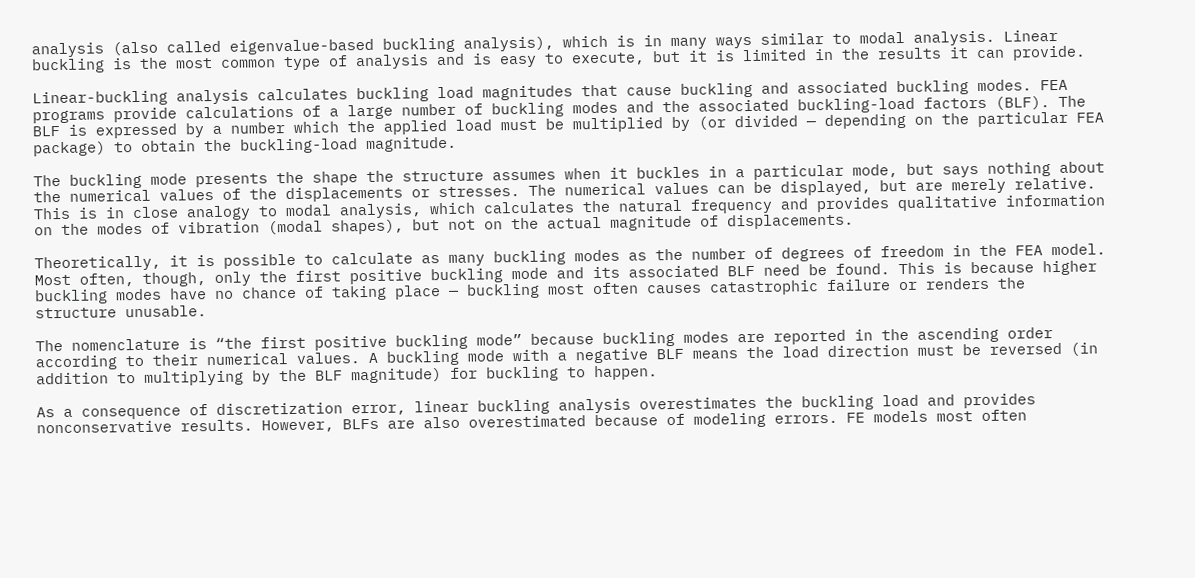analysis (also called eigenvalue-based buckling analysis), which is in many ways similar to modal analysis. Linear buckling is the most common type of analysis and is easy to execute, but it is limited in the results it can provide.

Linear-buckling analysis calculates buckling load magnitudes that cause buckling and associated buckling modes. FEA programs provide calculations of a large number of buckling modes and the associated buckling-load factors (BLF). The BLF is expressed by a number which the applied load must be multiplied by (or divided — depending on the particular FEA package) to obtain the buckling-load magnitude.

The buckling mode presents the shape the structure assumes when it buckles in a particular mode, but says nothing about the numerical values of the displacements or stresses. The numerical values can be displayed, but are merely relative. This is in close analogy to modal analysis, which calculates the natural frequency and provides qualitative information on the modes of vibration (modal shapes), but not on the actual magnitude of displacements.

Theoretically, it is possible to calculate as many buckling modes as the number of degrees of freedom in the FEA model. Most often, though, only the first positive buckling mode and its associated BLF need be found. This is because higher buckling modes have no chance of taking place — buckling most often causes catastrophic failure or renders the structure unusable.

The nomenclature is “the first positive buckling mode” because buckling modes are reported in the ascending order according to their numerical values. A buckling mode with a negative BLF means the load direction must be reversed (in addition to multiplying by the BLF magnitude) for buckling to happen.

As a consequence of discretization error, linear buckling analysis overestimates the buckling load and provides nonconservative results. However, BLFs are also overestimated because of modeling errors. FE models most often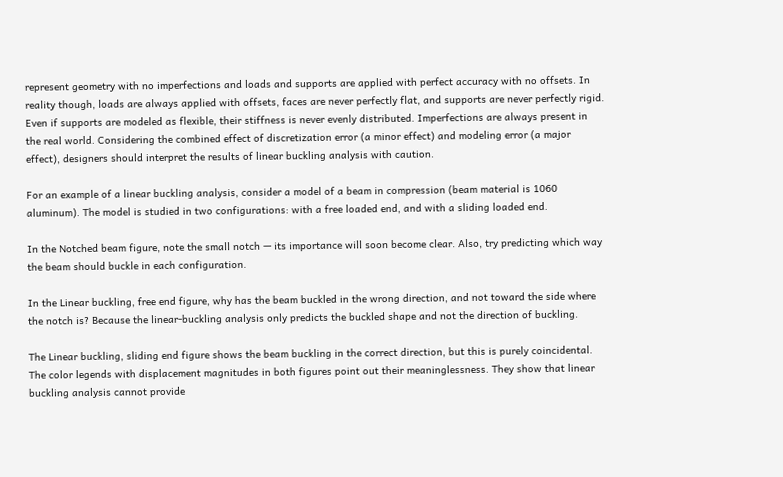represent geometry with no imperfections and loads and supports are applied with perfect accuracy with no offsets. In reality though, loads are always applied with offsets, faces are never perfectly flat, and supports are never perfectly rigid. Even if supports are modeled as flexible, their stiffness is never evenly distributed. Imperfections are always present in the real world. Considering the combined effect of discretization error (a minor effect) and modeling error (a major effect), designers should interpret the results of linear buckling analysis with caution.

For an example of a linear buckling analysis, consider a model of a beam in compression (beam material is 1060 aluminum). The model is studied in two configurations: with a free loaded end, and with a sliding loaded end.

In the Notched beam figure, note the small notch — its importance will soon become clear. Also, try predicting which way the beam should buckle in each configuration.

In the Linear buckling, free end figure, why has the beam buckled in the wrong direction, and not toward the side where the notch is? Because the linear-buckling analysis only predicts the buckled shape and not the direction of buckling.

The Linear buckling, sliding end figure shows the beam buckling in the correct direction, but this is purely coincidental. The color legends with displacement magnitudes in both figures point out their meaninglessness. They show that linear buckling analysis cannot provide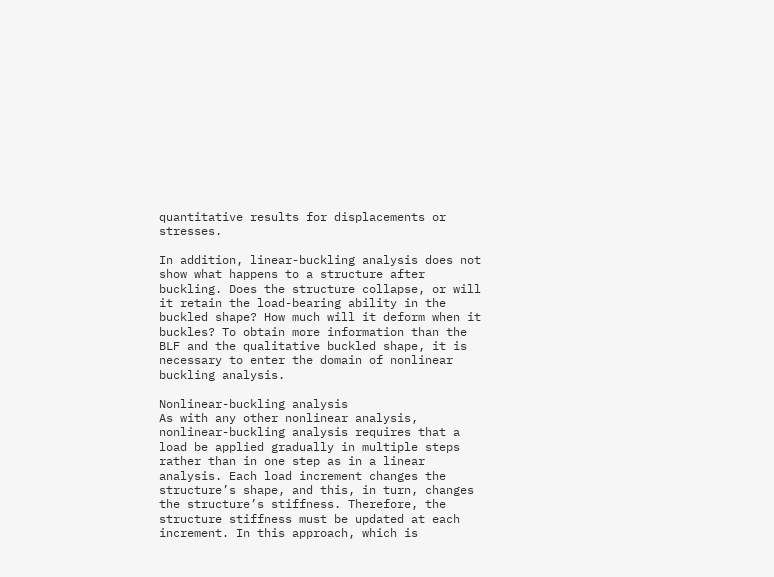quantitative results for displacements or stresses.

In addition, linear-buckling analysis does not show what happens to a structure after buckling. Does the structure collapse, or will it retain the load-bearing ability in the buckled shape? How much will it deform when it buckles? To obtain more information than the BLF and the qualitative buckled shape, it is necessary to enter the domain of nonlinear buckling analysis.

Nonlinear-buckling analysis
As with any other nonlinear analysis, nonlinear-buckling analysis requires that a load be applied gradually in multiple steps rather than in one step as in a linear analysis. Each load increment changes the structure’s shape, and this, in turn, changes the structure’s stiffness. Therefore, the structure stiffness must be updated at each increment. In this approach, which is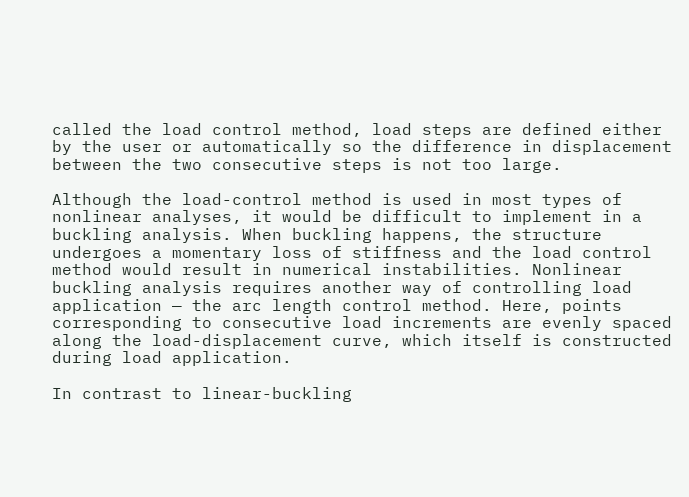called the load control method, load steps are defined either by the user or automatically so the difference in displacement between the two consecutive steps is not too large.

Although the load-control method is used in most types of nonlinear analyses, it would be difficult to implement in a buckling analysis. When buckling happens, the structure undergoes a momentary loss of stiffness and the load control method would result in numerical instabilities. Nonlinear buckling analysis requires another way of controlling load application — the arc length control method. Here, points corresponding to consecutive load increments are evenly spaced along the load-displacement curve, which itself is constructed during load application.

In contrast to linear-buckling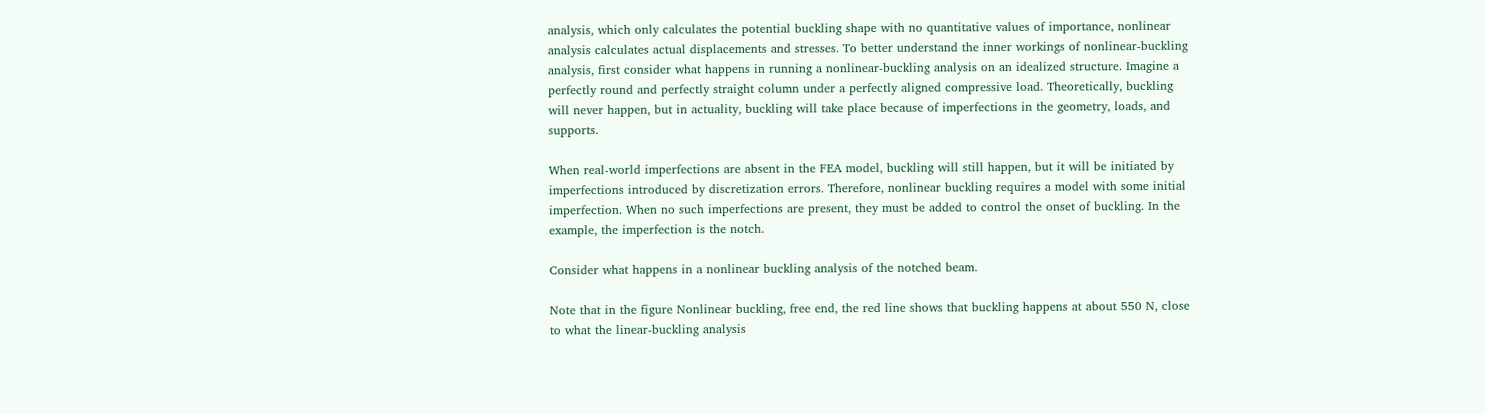analysis, which only calculates the potential buckling shape with no quantitative values of importance, nonlinear analysis calculates actual displacements and stresses. To better understand the inner workings of nonlinear-buckling analysis, first consider what happens in running a nonlinear-buckling analysis on an idealized structure. Imagine a perfectly round and perfectly straight column under a perfectly aligned compressive load. Theoretically, buckling will never happen, but in actuality, buckling will take place because of imperfections in the geometry, loads, and supports.

When real-world imperfections are absent in the FEA model, buckling will still happen, but it will be initiated by imperfections introduced by discretization errors. Therefore, nonlinear buckling requires a model with some initial imperfection. When no such imperfections are present, they must be added to control the onset of buckling. In the example, the imperfection is the notch.

Consider what happens in a nonlinear buckling analysis of the notched beam.

Note that in the figure Nonlinear buckling, free end, the red line shows that buckling happens at about 550 N, close to what the linear-buckling analysis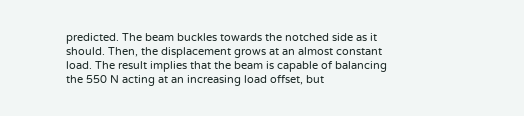predicted. The beam buckles towards the notched side as it should. Then, the displacement grows at an almost constant load. The result implies that the beam is capable of balancing the 550 N acting at an increasing load offset, but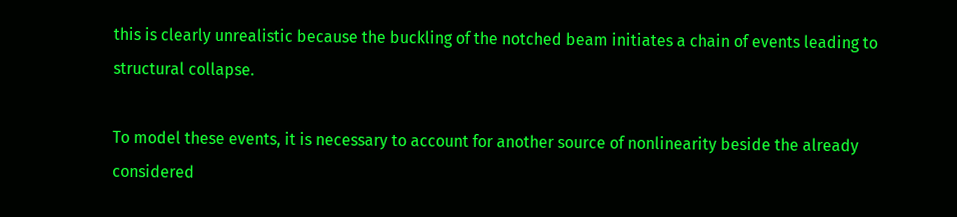this is clearly unrealistic because the buckling of the notched beam initiates a chain of events leading to structural collapse.

To model these events, it is necessary to account for another source of nonlinearity beside the already considered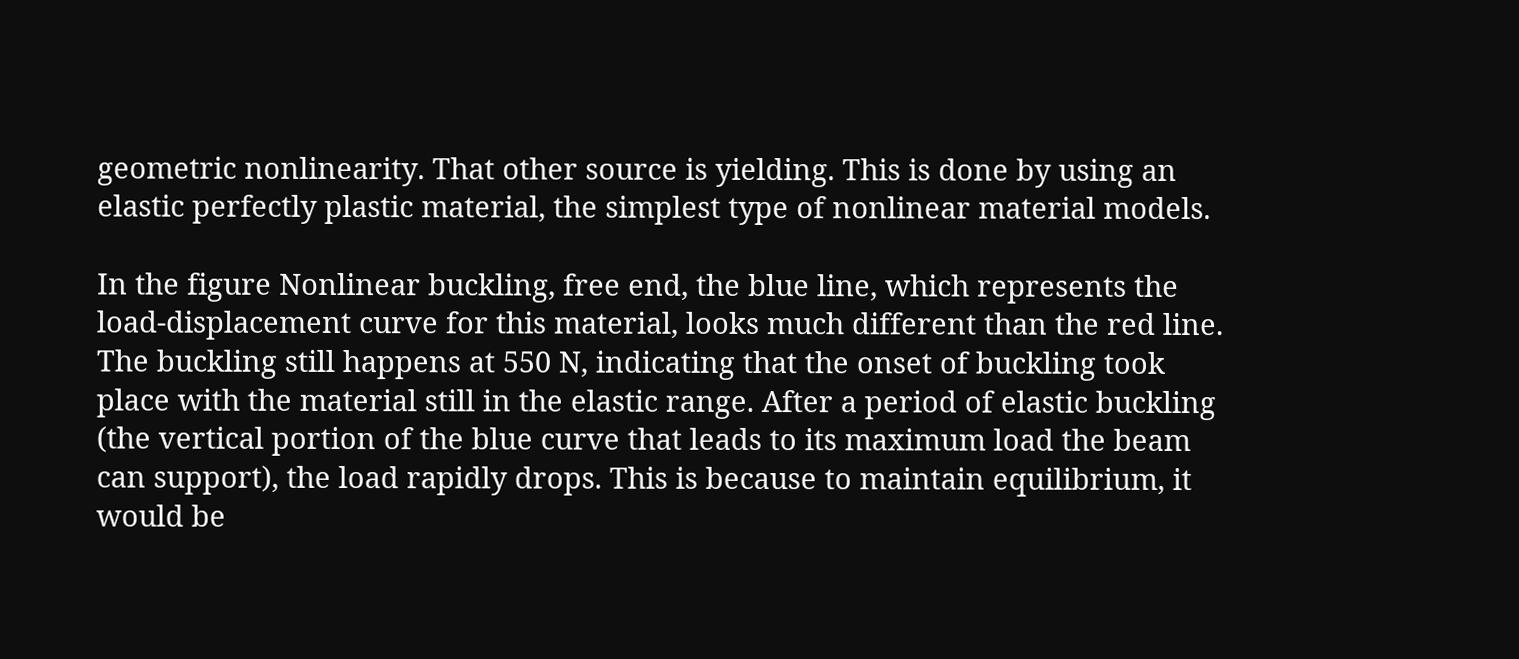geometric nonlinearity. That other source is yielding. This is done by using an elastic perfectly plastic material, the simplest type of nonlinear material models.

In the figure Nonlinear buckling, free end, the blue line, which represents the load-displacement curve for this material, looks much different than the red line. The buckling still happens at 550 N, indicating that the onset of buckling took place with the material still in the elastic range. After a period of elastic buckling (the vertical portion of the blue curve that leads to its maximum load the beam can support), the load rapidly drops. This is because to maintain equilibrium, it would be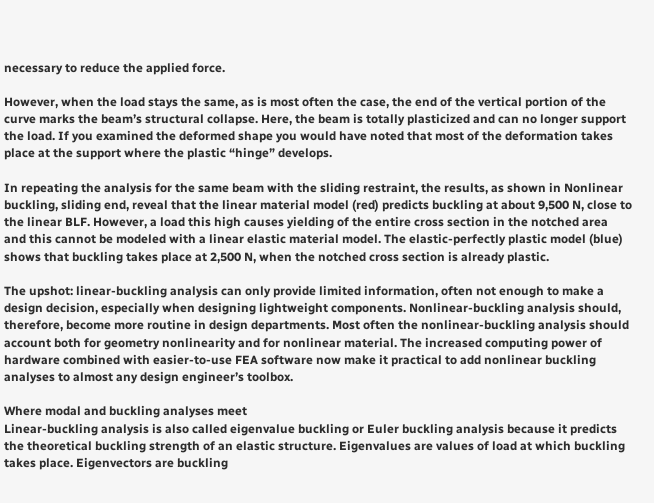necessary to reduce the applied force.

However, when the load stays the same, as is most often the case, the end of the vertical portion of the curve marks the beam’s structural collapse. Here, the beam is totally plasticized and can no longer support the load. If you examined the deformed shape you would have noted that most of the deformation takes place at the support where the plastic “hinge” develops.

In repeating the analysis for the same beam with the sliding restraint, the results, as shown in Nonlinear buckling, sliding end, reveal that the linear material model (red) predicts buckling at about 9,500 N, close to the linear BLF. However, a load this high causes yielding of the entire cross section in the notched area and this cannot be modeled with a linear elastic material model. The elastic-perfectly plastic model (blue) shows that buckling takes place at 2,500 N, when the notched cross section is already plastic.

The upshot: linear-buckling analysis can only provide limited information, often not enough to make a design decision, especially when designing lightweight components. Nonlinear-buckling analysis should, therefore, become more routine in design departments. Most often the nonlinear-buckling analysis should account both for geometry nonlinearity and for nonlinear material. The increased computing power of hardware combined with easier-to-use FEA software now make it practical to add nonlinear buckling analyses to almost any design engineer’s toolbox.

Where modal and buckling analyses meet
Linear-buckling analysis is also called eigenvalue buckling or Euler buckling analysis because it predicts the theoretical buckling strength of an elastic structure. Eigenvalues are values of load at which buckling takes place. Eigenvectors are buckling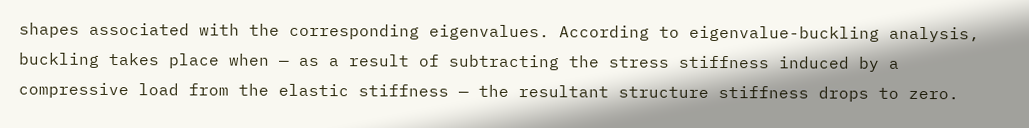shapes associated with the corresponding eigenvalues. According to eigenvalue-buckling analysis, buckling takes place when — as a result of subtracting the stress stiffness induced by a compressive load from the elastic stiffness — the resultant structure stiffness drops to zero.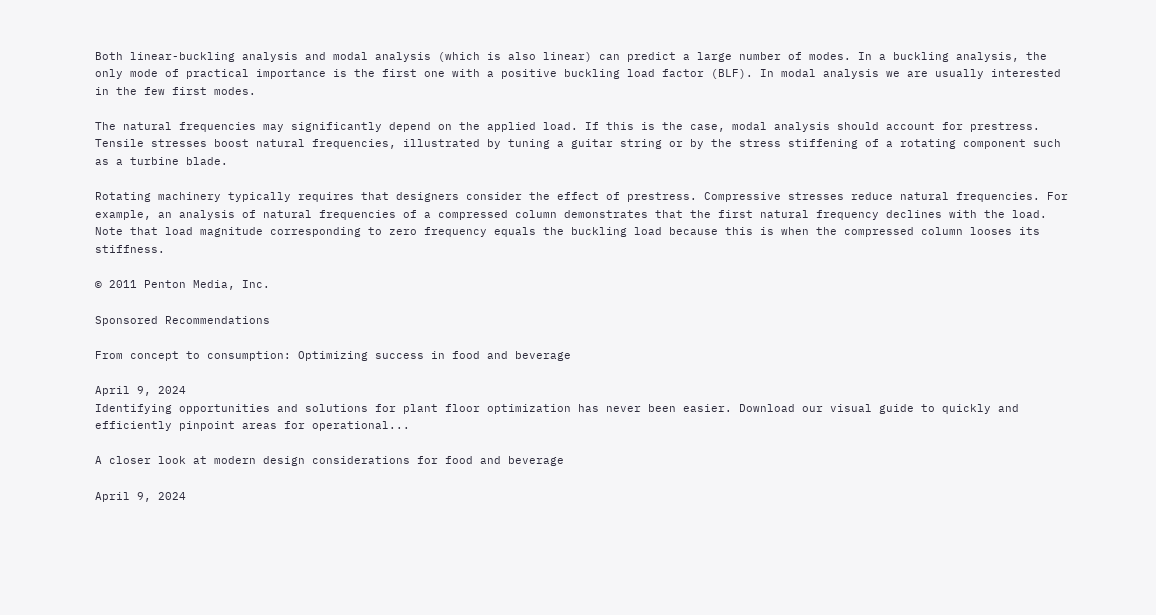Both linear-buckling analysis and modal analysis (which is also linear) can predict a large number of modes. In a buckling analysis, the only mode of practical importance is the first one with a positive buckling load factor (BLF). In modal analysis we are usually interested in the few first modes.

The natural frequencies may significantly depend on the applied load. If this is the case, modal analysis should account for prestress. Tensile stresses boost natural frequencies, illustrated by tuning a guitar string or by the stress stiffening of a rotating component such as a turbine blade.

Rotating machinery typically requires that designers consider the effect of prestress. Compressive stresses reduce natural frequencies. For example, an analysis of natural frequencies of a compressed column demonstrates that the first natural frequency declines with the load. Note that load magnitude corresponding to zero frequency equals the buckling load because this is when the compressed column looses its stiffness.

© 2011 Penton Media, Inc.

Sponsored Recommendations

From concept to consumption: Optimizing success in food and beverage

April 9, 2024
Identifying opportunities and solutions for plant floor optimization has never been easier. Download our visual guide to quickly and efficiently pinpoint areas for operational...

A closer look at modern design considerations for food and beverage

April 9, 2024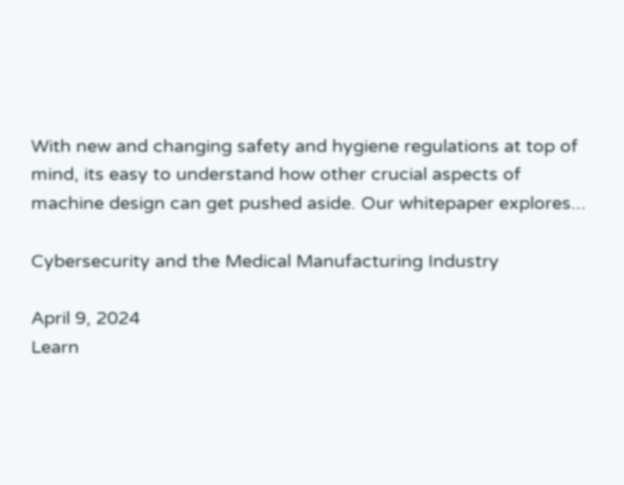With new and changing safety and hygiene regulations at top of mind, its easy to understand how other crucial aspects of machine design can get pushed aside. Our whitepaper explores...

Cybersecurity and the Medical Manufacturing Industry

April 9, 2024
Learn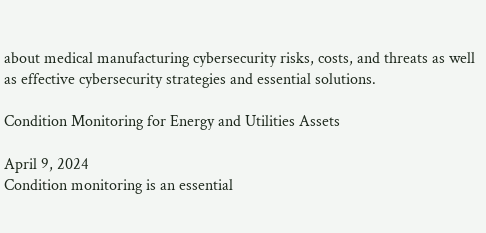about medical manufacturing cybersecurity risks, costs, and threats as well as effective cybersecurity strategies and essential solutions.

Condition Monitoring for Energy and Utilities Assets

April 9, 2024
Condition monitoring is an essential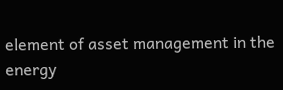element of asset management in the energy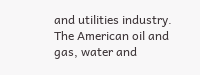and utilities industry. The American oil and gas, water and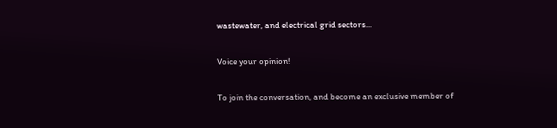wastewater, and electrical grid sectors...

Voice your opinion!

To join the conversation, and become an exclusive member of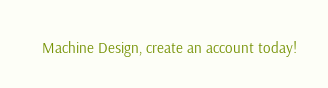Machine Design, create an account today!